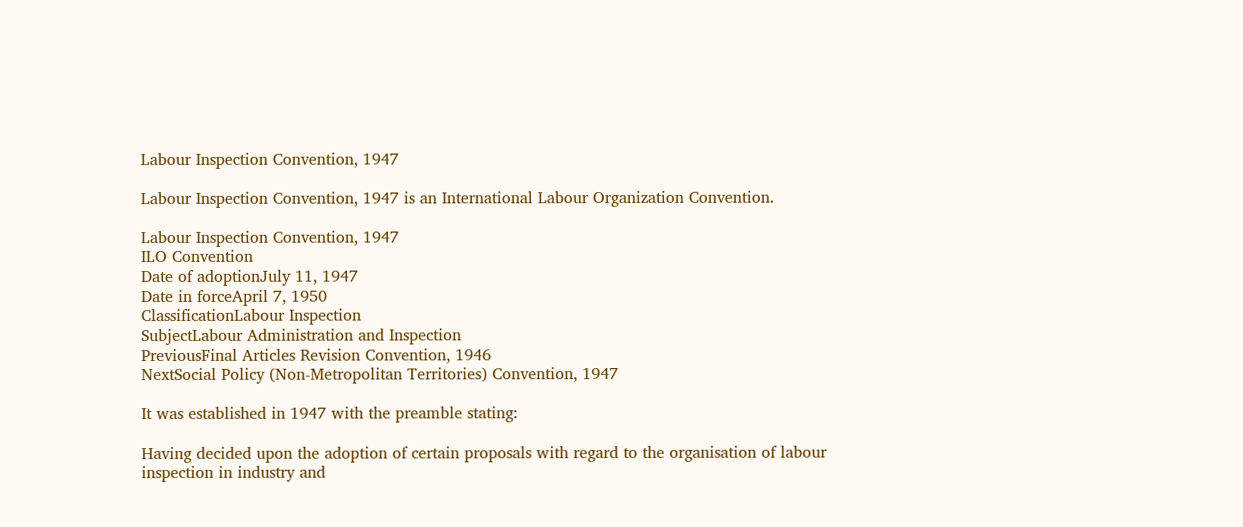Labour Inspection Convention, 1947

Labour Inspection Convention, 1947 is an International Labour Organization Convention.

Labour Inspection Convention, 1947
ILO Convention
Date of adoptionJuly 11, 1947
Date in forceApril 7, 1950
ClassificationLabour Inspection
SubjectLabour Administration and Inspection
PreviousFinal Articles Revision Convention, 1946
NextSocial Policy (Non-Metropolitan Territories) Convention, 1947

It was established in 1947 with the preamble stating:

Having decided upon the adoption of certain proposals with regard to the organisation of labour inspection in industry and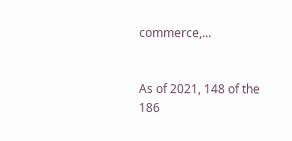commerce,...


As of 2021, 148 of the 186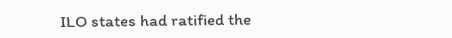ILO states had ratified the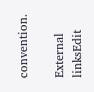convention.

External linksEdit